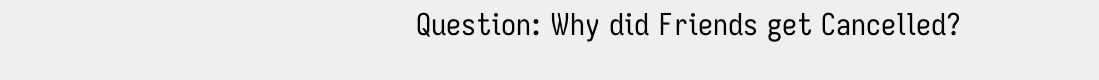Question: Why did Friends get Cancelled?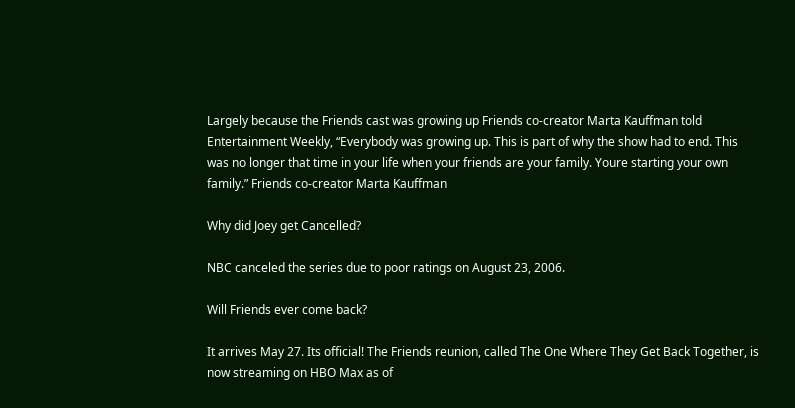Largely because the Friends cast was growing up Friends co-creator Marta Kauffman told Entertainment Weekly, “Everybody was growing up. This is part of why the show had to end. This was no longer that time in your life when your friends are your family. Youre starting your own family.” Friends co-creator Marta Kauffman

Why did Joey get Cancelled?

NBC canceled the series due to poor ratings on August 23, 2006.

Will Friends ever come back?

It arrives May 27. Its official! The Friends reunion, called The One Where They Get Back Together, is now streaming on HBO Max as of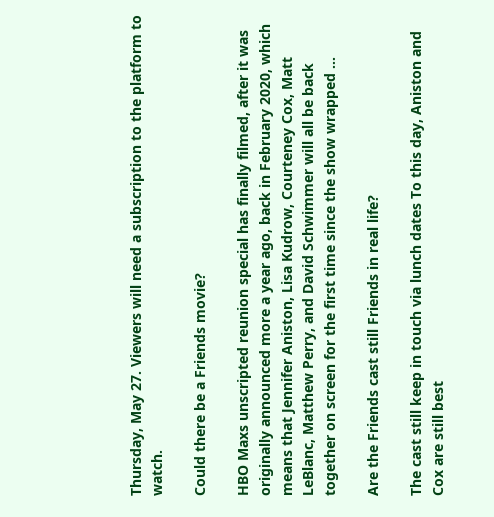Thursday, May 27. Viewers will need a subscription to the platform to watch.

Could there be a Friends movie?

HBO Maxs unscripted reunion special has finally filmed, after it was originally announced more a year ago, back in February 2020, which means that Jennifer Aniston, Lisa Kudrow, Courteney Cox, Matt LeBlanc, Matthew Perry, and David Schwimmer will all be back together on screen for the first time since the show wrapped ...

Are the Friends cast still Friends in real life?

The cast still keep in touch via lunch dates To this day, Aniston and Cox are still best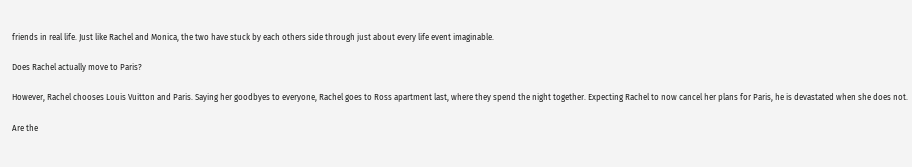friends in real life. Just like Rachel and Monica, the two have stuck by each others side through just about every life event imaginable.

Does Rachel actually move to Paris?

However, Rachel chooses Louis Vuitton and Paris. Saying her goodbyes to everyone, Rachel goes to Ross apartment last, where they spend the night together. Expecting Rachel to now cancel her plans for Paris, he is devastated when she does not.

Are the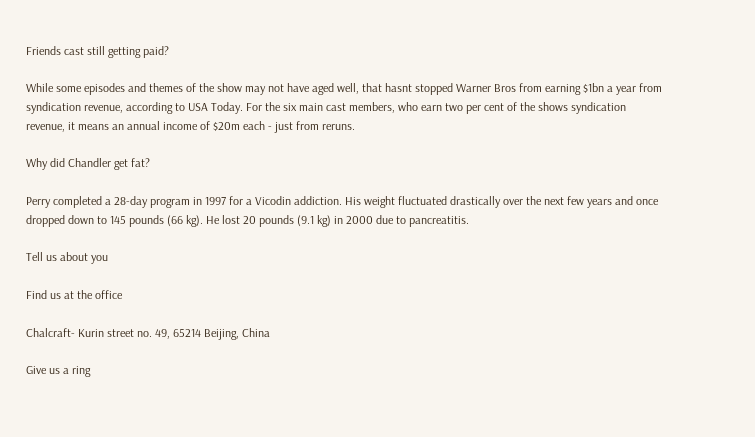Friends cast still getting paid?

While some episodes and themes of the show may not have aged well, that hasnt stopped Warner Bros from earning $1bn a year from syndication revenue, according to USA Today. For the six main cast members, who earn two per cent of the shows syndication revenue, it means an annual income of $20m each - just from reruns.

Why did Chandler get fat?

Perry completed a 28-day program in 1997 for a Vicodin addiction. His weight fluctuated drastically over the next few years and once dropped down to 145 pounds (66 kg). He lost 20 pounds (9.1 kg) in 2000 due to pancreatitis.

Tell us about you

Find us at the office

Chalcraft- Kurin street no. 49, 65214 Beijing, China

Give us a ring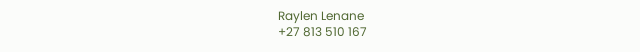Raylen Lenane
+27 813 510 167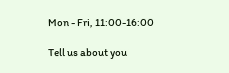Mon - Fri, 11:00-16:00

Tell us about you